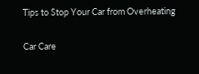Tips to Stop Your Car from Overheating

Car Care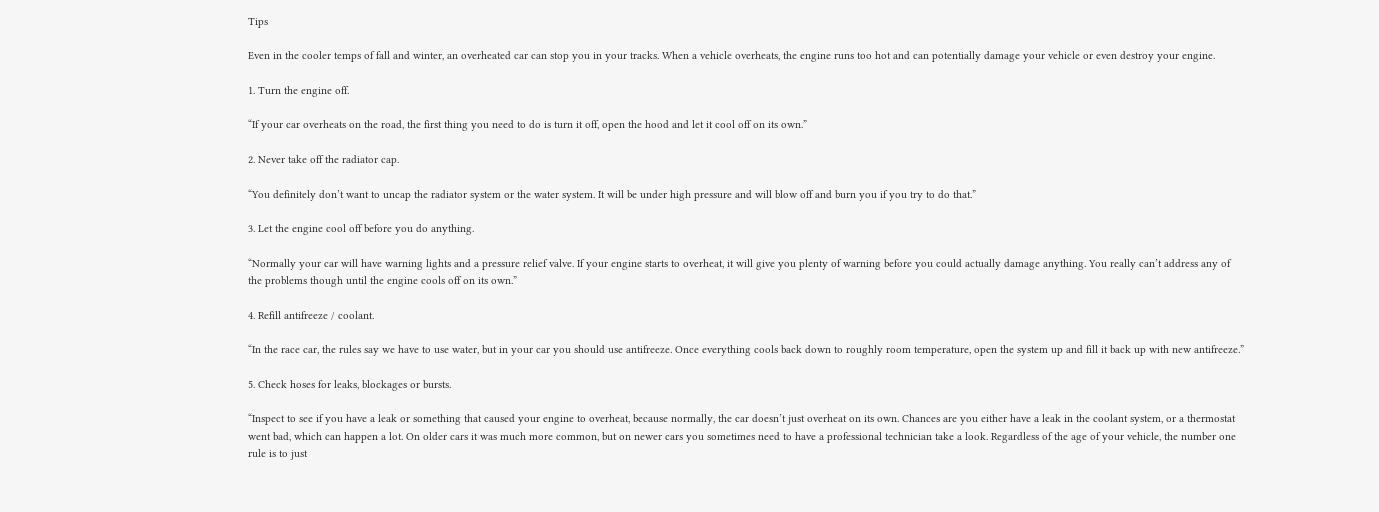Tips

Even in the cooler temps of fall and winter, an overheated car can stop you in your tracks. When a vehicle overheats, the engine runs too hot and can potentially damage your vehicle or even destroy your engine.

1. Turn the engine off.

“If your car overheats on the road, the first thing you need to do is turn it off, open the hood and let it cool off on its own.”

2. Never take off the radiator cap.

“You definitely don’t want to uncap the radiator system or the water system. It will be under high pressure and will blow off and burn you if you try to do that.”

3. Let the engine cool off before you do anything.

“Normally your car will have warning lights and a pressure relief valve. If your engine starts to overheat, it will give you plenty of warning before you could actually damage anything. You really can’t address any of the problems though until the engine cools off on its own.”

4. Refill antifreeze / coolant.

“In the race car, the rules say we have to use water, but in your car you should use antifreeze. Once everything cools back down to roughly room temperature, open the system up and fill it back up with new antifreeze.”

5. Check hoses for leaks, blockages or bursts.

“Inspect to see if you have a leak or something that caused your engine to overheat, because normally, the car doesn’t just overheat on its own. Chances are you either have a leak in the coolant system, or a thermostat went bad, which can happen a lot. On older cars it was much more common, but on newer cars you sometimes need to have a professional technician take a look. Regardless of the age of your vehicle, the number one rule is to just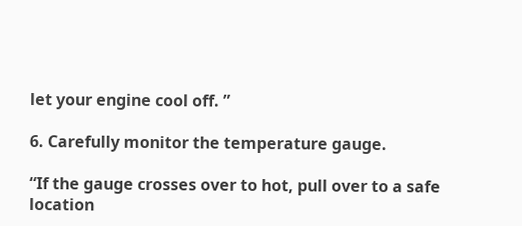let your engine cool off. ”

6. Carefully monitor the temperature gauge.

“If the gauge crosses over to hot, pull over to a safe location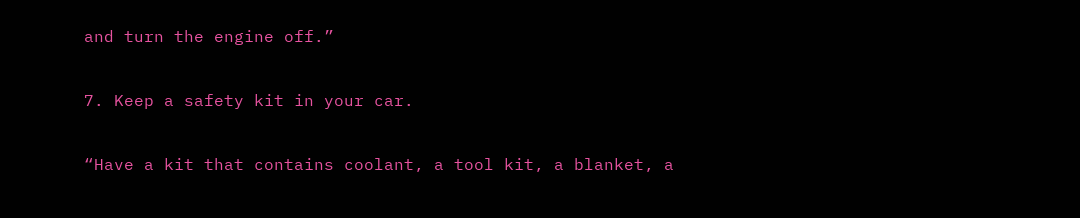and turn the engine off.”

7. Keep a safety kit in your car.

“Have a kit that contains coolant, a tool kit, a blanket, a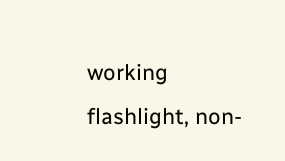working flashlight, non-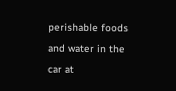perishable foods and water in the car at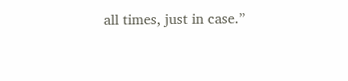all times, just in case.”